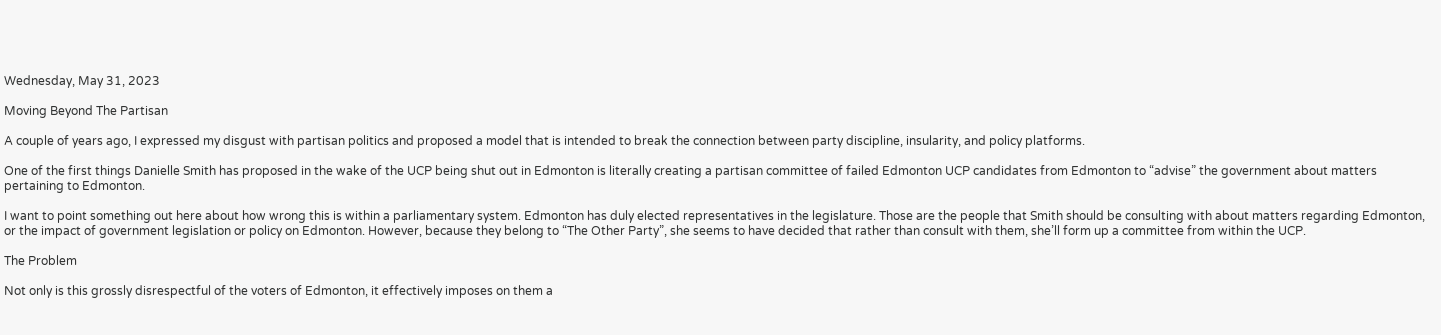Wednesday, May 31, 2023

Moving Beyond The Partisan

A couple of years ago, I expressed my disgust with partisan politics and proposed a model that is intended to break the connection between party discipline, insularity, and policy platforms.

One of the first things Danielle Smith has proposed in the wake of the UCP being shut out in Edmonton is literally creating a partisan committee of failed Edmonton UCP candidates from Edmonton to “advise” the government about matters pertaining to Edmonton.

I want to point something out here about how wrong this is within a parliamentary system. Edmonton has duly elected representatives in the legislature. Those are the people that Smith should be consulting with about matters regarding Edmonton, or the impact of government legislation or policy on Edmonton. However, because they belong to “The Other Party”, she seems to have decided that rather than consult with them, she’ll form up a committee from within the UCP.

The Problem

Not only is this grossly disrespectful of the voters of Edmonton, it effectively imposes on them a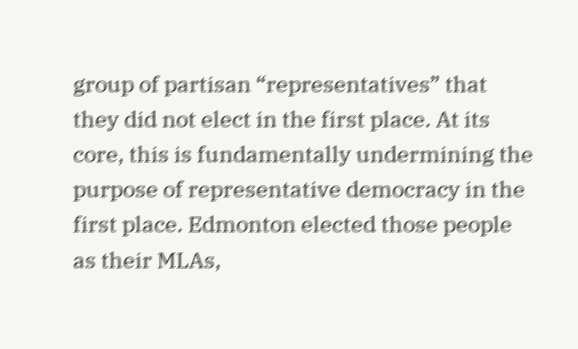group of partisan “representatives” that they did not elect in the first place. At its core, this is fundamentally undermining the purpose of representative democracy in the first place. Edmonton elected those people as their MLAs,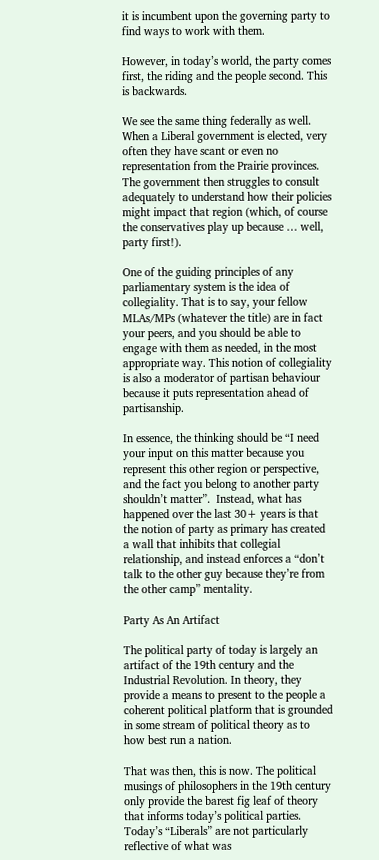it is incumbent upon the governing party to find ways to work with them.

However, in today’s world, the party comes first, the riding and the people second. This is backwards.

We see the same thing federally as well. When a Liberal government is elected, very often they have scant or even no representation from the Prairie provinces. The government then struggles to consult adequately to understand how their policies might impact that region (which, of course the conservatives play up because … well, party first!).

One of the guiding principles of any parliamentary system is the idea of collegiality. That is to say, your fellow MLAs/MPs (whatever the title) are in fact your peers, and you should be able to engage with them as needed, in the most appropriate way. This notion of collegiality is also a moderator of partisan behaviour because it puts representation ahead of partisanship.

In essence, the thinking should be “I need your input on this matter because you represent this other region or perspective, and the fact you belong to another party shouldn’t matter”.  Instead, what has happened over the last 30+ years is that the notion of party as primary has created a wall that inhibits that collegial relationship, and instead enforces a “don’t talk to the other guy because they’re from the other camp” mentality.

Party As An Artifact

The political party of today is largely an artifact of the 19th century and the Industrial Revolution. In theory, they provide a means to present to the people a coherent political platform that is grounded in some stream of political theory as to how best run a nation.

That was then, this is now. The political musings of philosophers in the 19th century only provide the barest fig leaf of theory that informs today’s political parties. Today’s “Liberals” are not particularly reflective of what was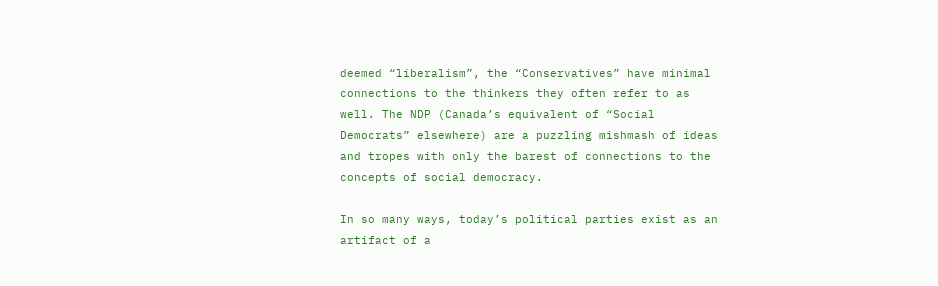deemed “liberalism”, the “Conservatives” have minimal connections to the thinkers they often refer to as well. The NDP (Canada’s equivalent of “Social Democrats” elsewhere) are a puzzling mishmash of ideas and tropes with only the barest of connections to the concepts of social democracy.

In so many ways, today’s political parties exist as an artifact of a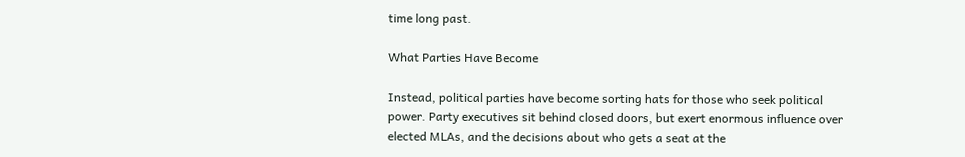time long past.

What Parties Have Become

Instead, political parties have become sorting hats for those who seek political power. Party executives sit behind closed doors, but exert enormous influence over elected MLAs, and the decisions about who gets a seat at the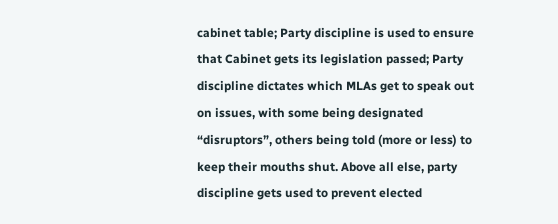cabinet table; Party discipline is used to ensure that Cabinet gets its legislation passed; Party discipline dictates which MLAs get to speak out on issues, with some being designated “disruptors”, others being told (more or less) to keep their mouths shut. Above all else, party discipline gets used to prevent elected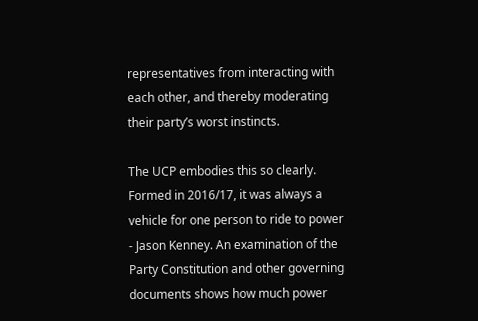representatives from interacting with each other, and thereby moderating their party’s worst instincts.

The UCP embodies this so clearly. Formed in 2016/17, it was always a vehicle for one person to ride to power - Jason Kenney. An examination of the Party Constitution and other governing documents shows how much power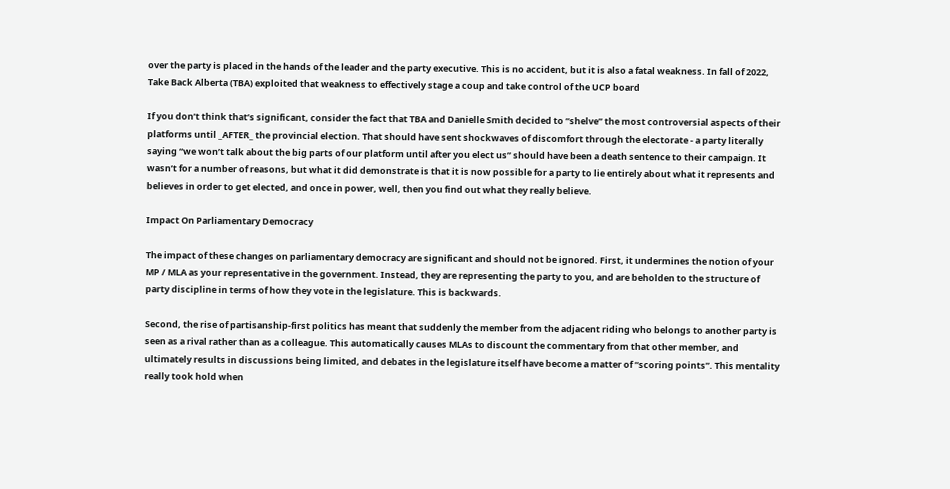over the party is placed in the hands of the leader and the party executive. This is no accident, but it is also a fatal weakness. In fall of 2022, Take Back Alberta (TBA) exploited that weakness to effectively stage a coup and take control of the UCP board

If you don’t think that’s significant, consider the fact that TBA and Danielle Smith decided to “shelve” the most controversial aspects of their platforms until _AFTER_ the provincial election. That should have sent shockwaves of discomfort through the electorate - a party literally saying “we won’t talk about the big parts of our platform until after you elect us” should have been a death sentence to their campaign. It wasn’t for a number of reasons, but what it did demonstrate is that it is now possible for a party to lie entirely about what it represents and believes in order to get elected, and once in power, well, then you find out what they really believe.

Impact On Parliamentary Democracy

The impact of these changes on parliamentary democracy are significant and should not be ignored. First, it undermines the notion of your MP / MLA as your representative in the government. Instead, they are representing the party to you, and are beholden to the structure of party discipline in terms of how they vote in the legislature. This is backwards.

Second, the rise of partisanship-first politics has meant that suddenly the member from the adjacent riding who belongs to another party is seen as a rival rather than as a colleague. This automatically causes MLAs to discount the commentary from that other member, and ultimately results in discussions being limited, and debates in the legislature itself have become a matter of “scoring points”. This mentality really took hold when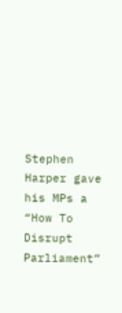Stephen Harper gave his MPs a “How To Disrupt Parliament”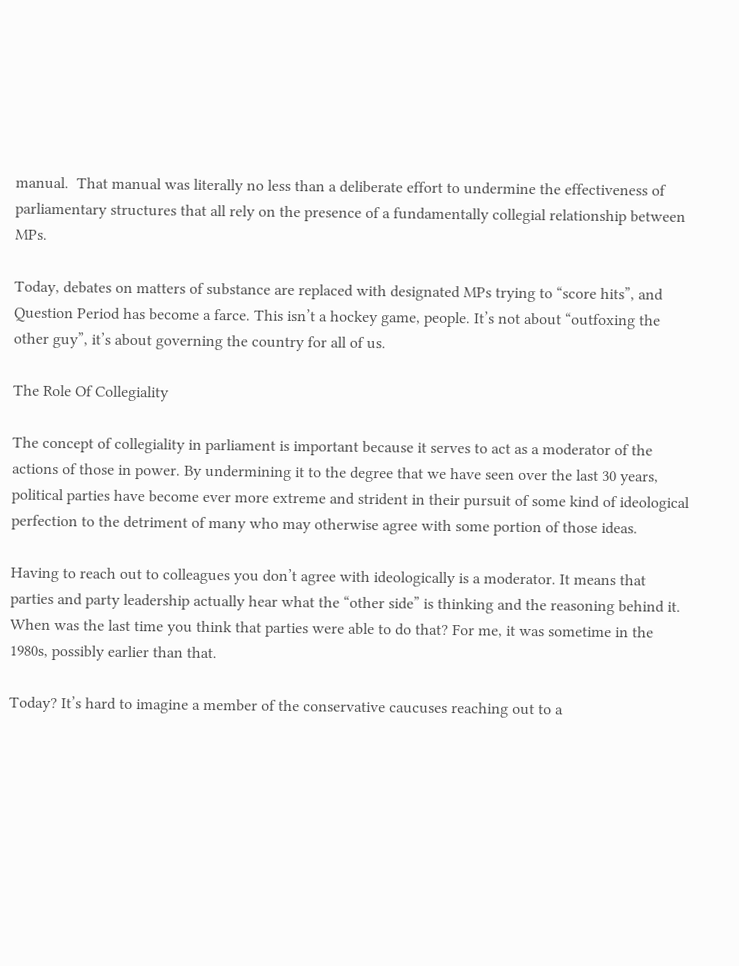manual.  That manual was literally no less than a deliberate effort to undermine the effectiveness of parliamentary structures that all rely on the presence of a fundamentally collegial relationship between MPs.

Today, debates on matters of substance are replaced with designated MPs trying to “score hits”, and Question Period has become a farce. This isn’t a hockey game, people. It’s not about “outfoxing the other guy”, it’s about governing the country for all of us.

The Role Of Collegiality

The concept of collegiality in parliament is important because it serves to act as a moderator of the actions of those in power. By undermining it to the degree that we have seen over the last 30 years, political parties have become ever more extreme and strident in their pursuit of some kind of ideological perfection to the detriment of many who may otherwise agree with some portion of those ideas.

Having to reach out to colleagues you don’t agree with ideologically is a moderator. It means that parties and party leadership actually hear what the “other side” is thinking and the reasoning behind it. When was the last time you think that parties were able to do that? For me, it was sometime in the 1980s, possibly earlier than that.

Today? It’s hard to imagine a member of the conservative caucuses reaching out to a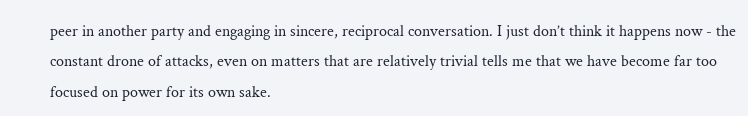peer in another party and engaging in sincere, reciprocal conversation. I just don’t think it happens now - the constant drone of attacks, even on matters that are relatively trivial tells me that we have become far too focused on power for its own sake.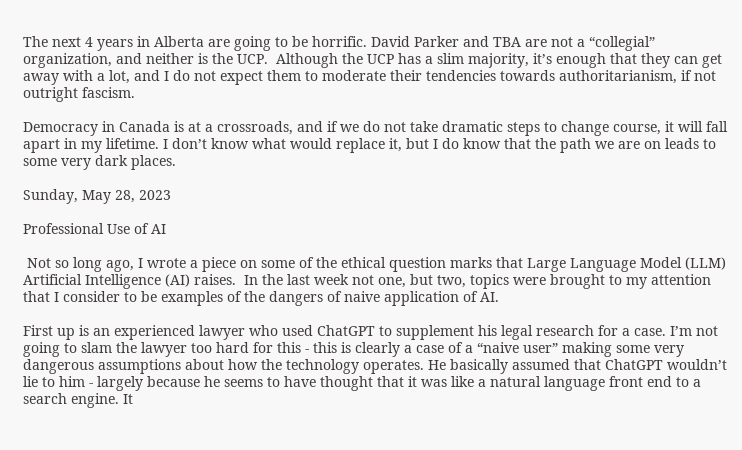The next 4 years in Alberta are going to be horrific. David Parker and TBA are not a “collegial” organization, and neither is the UCP.  Although the UCP has a slim majority, it’s enough that they can get away with a lot, and I do not expect them to moderate their tendencies towards authoritarianism, if not outright fascism.

Democracy in Canada is at a crossroads, and if we do not take dramatic steps to change course, it will fall apart in my lifetime. I don’t know what would replace it, but I do know that the path we are on leads to some very dark places.

Sunday, May 28, 2023

Professional Use of AI

 Not so long ago, I wrote a piece on some of the ethical question marks that Large Language Model (LLM) Artificial Intelligence (AI) raises.  In the last week not one, but two, topics were brought to my attention that I consider to be examples of the dangers of naive application of AI.

First up is an experienced lawyer who used ChatGPT to supplement his legal research for a case. I’m not going to slam the lawyer too hard for this - this is clearly a case of a “naive user” making some very dangerous assumptions about how the technology operates. He basically assumed that ChatGPT wouldn’t lie to him - largely because he seems to have thought that it was like a natural language front end to a search engine. It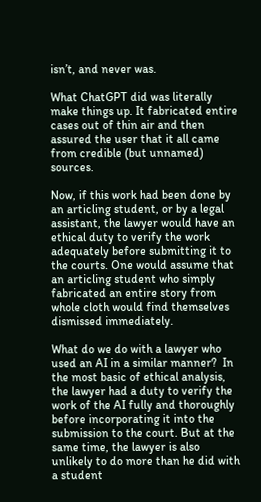isn’t, and never was.

What ChatGPT did was literally make things up. It fabricated entire cases out of thin air and then assured the user that it all came from credible (but unnamed) sources.

Now, if this work had been done by an articling student, or by a legal assistant, the lawyer would have an ethical duty to verify the work adequately before submitting it to the courts. One would assume that an articling student who simply fabricated an entire story from whole cloth would find themselves dismissed immediately.

What do we do with a lawyer who used an AI in a similar manner?  In the most basic of ethical analysis, the lawyer had a duty to verify the work of the AI fully and thoroughly before incorporating it into the submission to the court. But at the same time, the lawyer is also unlikely to do more than he did with a student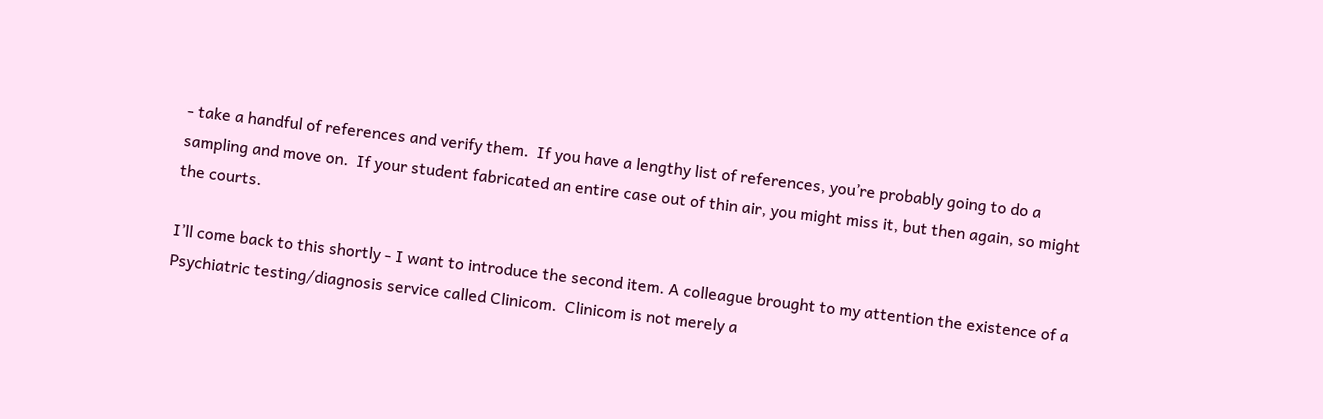- take a handful of references and verify them.  If you have a lengthy list of references, you’re probably going to do a sampling and move on.  If your student fabricated an entire case out of thin air, you might miss it, but then again, so might the courts.

I’ll come back to this shortly - I want to introduce the second item. A colleague brought to my attention the existence of a Psychiatric testing/diagnosis service called Clinicom.  Clinicom is not merely a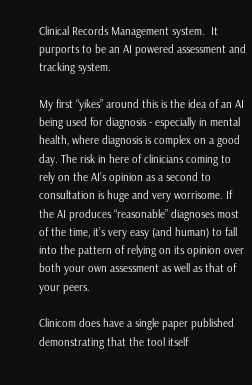Clinical Records Management system.  It purports to be an AI powered assessment and tracking system.

My first “yikes” around this is the idea of an AI being used for diagnosis - especially in mental health, where diagnosis is complex on a good day. The risk in here of clinicians coming to rely on the AI’s opinion as a second to consultation is huge and very worrisome. If the AI produces “reasonable” diagnoses most of the time, it’s very easy (and human) to fall into the pattern of relying on its opinion over both your own assessment as well as that of your peers.

Clinicom does have a single paper published demonstrating that the tool itself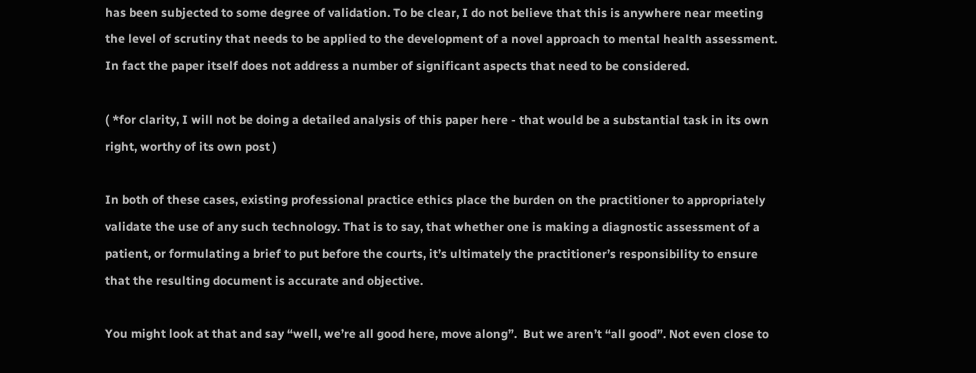has been subjected to some degree of validation. To be clear, I do not believe that this is anywhere near meeting the level of scrutiny that needs to be applied to the development of a novel approach to mental health assessment.  In fact the paper itself does not address a number of significant aspects that need to be considered.

( *for clarity, I will not be doing a detailed analysis of this paper here - that would be a substantial task in its own right, worthy of its own post )

In both of these cases, existing professional practice ethics place the burden on the practitioner to appropriately validate the use of any such technology. That is to say, that whether one is making a diagnostic assessment of a patient, or formulating a brief to put before the courts, it’s ultimately the practitioner’s responsibility to ensure that the resulting document is accurate and objective.

You might look at that and say “well, we’re all good here, move along”.  But we aren’t “all good”. Not even close to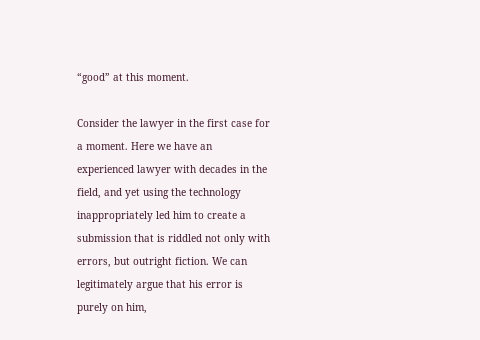“good” at this moment.

Consider the lawyer in the first case for a moment. Here we have an experienced lawyer with decades in the field, and yet using the technology inappropriately led him to create a submission that is riddled not only with errors, but outright fiction. We can legitimately argue that his error is purely on him,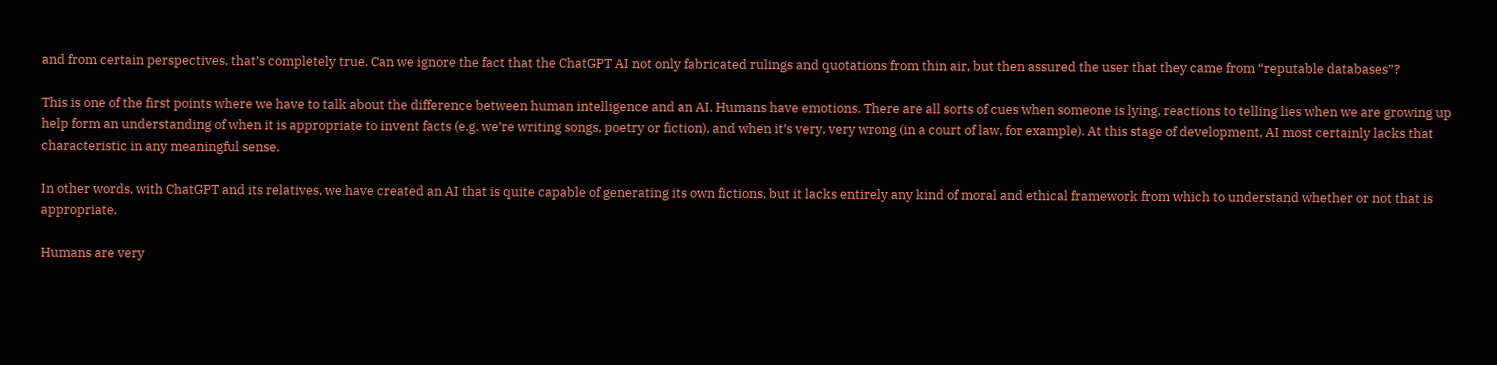and from certain perspectives, that’s completely true. Can we ignore the fact that the ChatGPT AI not only fabricated rulings and quotations from thin air, but then assured the user that they came from “reputable databases”?

This is one of the first points where we have to talk about the difference between human intelligence and an AI. Humans have emotions. There are all sorts of cues when someone is lying, reactions to telling lies when we are growing up help form an understanding of when it is appropriate to invent facts (e.g. we’re writing songs, poetry or fiction), and when it’s very, very wrong (in a court of law, for example). At this stage of development, AI most certainly lacks that characteristic in any meaningful sense.

In other words, with ChatGPT and its relatives, we have created an AI that is quite capable of generating its own fictions, but it lacks entirely any kind of moral and ethical framework from which to understand whether or not that is appropriate.

Humans are very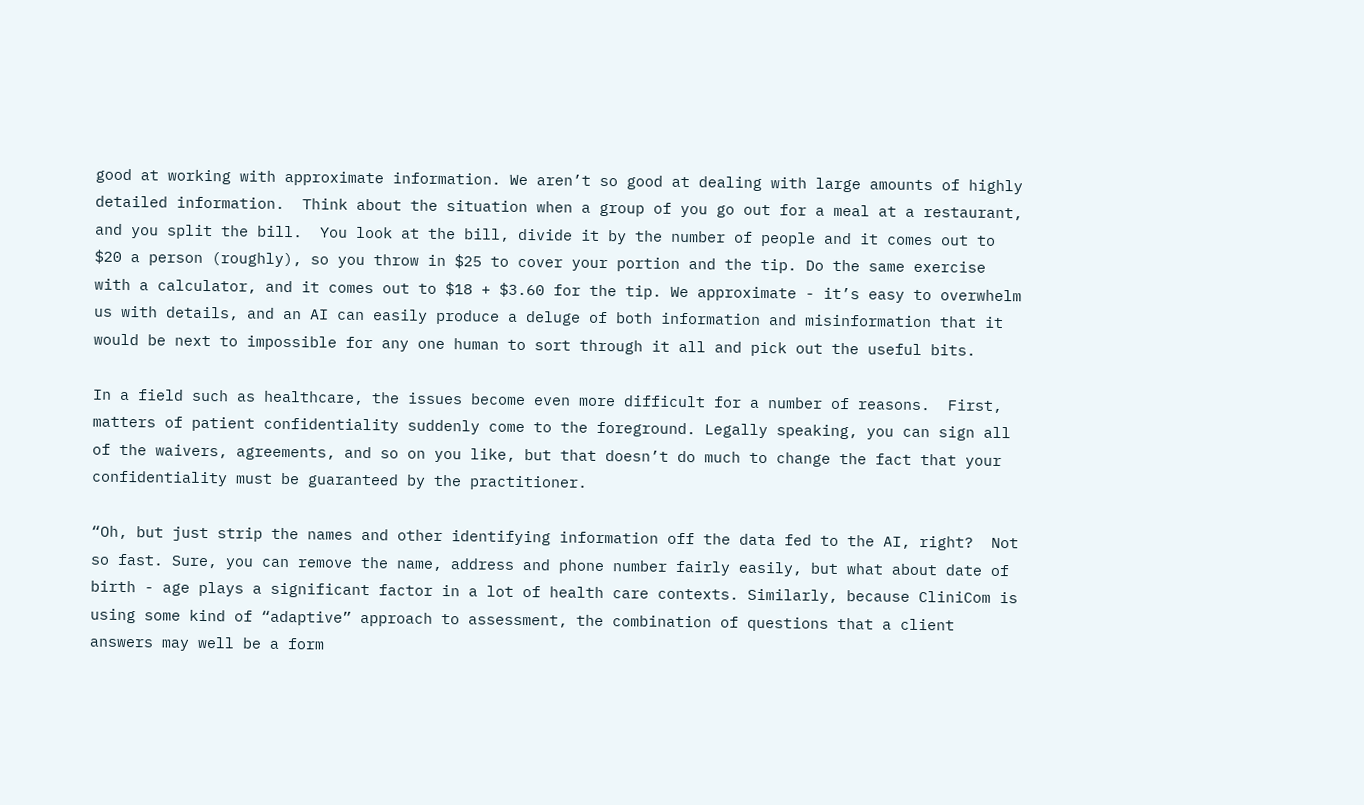good at working with approximate information. We aren’t so good at dealing with large amounts of highly detailed information.  Think about the situation when a group of you go out for a meal at a restaurant, and you split the bill.  You look at the bill, divide it by the number of people and it comes out to $20 a person (roughly), so you throw in $25 to cover your portion and the tip. Do the same exercise with a calculator, and it comes out to $18 + $3.60 for the tip. We approximate - it’s easy to overwhelm us with details, and an AI can easily produce a deluge of both information and misinformation that it would be next to impossible for any one human to sort through it all and pick out the useful bits.

In a field such as healthcare, the issues become even more difficult for a number of reasons.  First, matters of patient confidentiality suddenly come to the foreground. Legally speaking, you can sign all of the waivers, agreements, and so on you like, but that doesn’t do much to change the fact that your confidentiality must be guaranteed by the practitioner.

“Oh, but just strip the names and other identifying information off the data fed to the AI, right?  Not so fast. Sure, you can remove the name, address and phone number fairly easily, but what about date of birth - age plays a significant factor in a lot of health care contexts. Similarly, because CliniCom is using some kind of “adaptive” approach to assessment, the combination of questions that a client answers may well be a form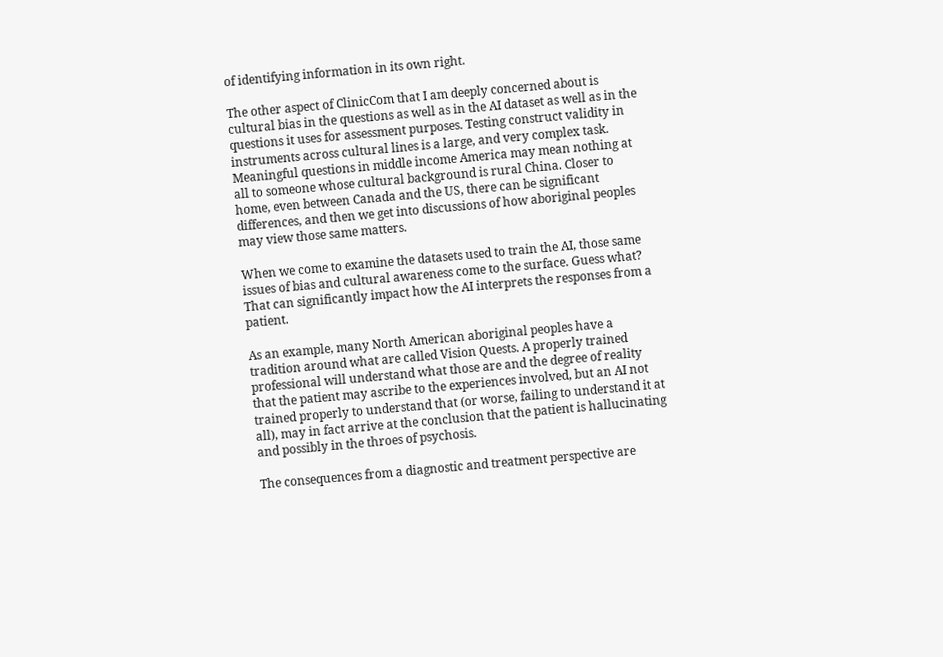of identifying information in its own right.

The other aspect of ClinicCom that I am deeply concerned about is cultural bias in the questions as well as in the AI dataset as well as in the questions it uses for assessment purposes. Testing construct validity in instruments across cultural lines is a large, and very complex task. Meaningful questions in middle income America may mean nothing at all to someone whose cultural background is rural China. Closer to home, even between Canada and the US, there can be significant differences, and then we get into discussions of how aboriginal peoples may view those same matters.

When we come to examine the datasets used to train the AI, those same issues of bias and cultural awareness come to the surface. Guess what? That can significantly impact how the AI interprets the responses from a patient.

As an example, many North American aboriginal peoples have a tradition around what are called Vision Quests. A properly trained professional will understand what those are and the degree of reality that the patient may ascribe to the experiences involved, but an AI not trained properly to understand that (or worse, failing to understand it at all), may in fact arrive at the conclusion that the patient is hallucinating and possibly in the throes of psychosis.

The consequences from a diagnostic and treatment perspective are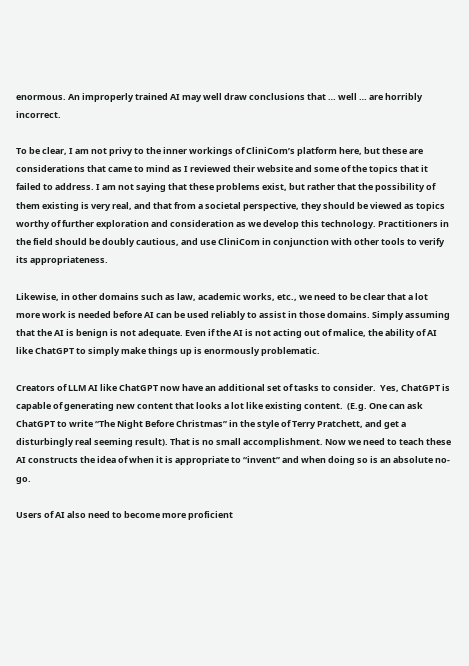enormous. An improperly trained AI may well draw conclusions that … well … are horribly incorrect.

To be clear, I am not privy to the inner workings of CliniCom’s platform here, but these are considerations that came to mind as I reviewed their website and some of the topics that it failed to address. I am not saying that these problems exist, but rather that the possibility of them existing is very real, and that from a societal perspective, they should be viewed as topics worthy of further exploration and consideration as we develop this technology. Practitioners in the field should be doubly cautious, and use CliniCom in conjunction with other tools to verify its appropriateness.

Likewise, in other domains such as law, academic works, etc., we need to be clear that a lot more work is needed before AI can be used reliably to assist in those domains. Simply assuming that the AI is benign is not adequate. Even if the AI is not acting out of malice, the ability of AI like ChatGPT to simply make things up is enormously problematic.

Creators of LLM AI like ChatGPT now have an additional set of tasks to consider.  Yes, ChatGPT is capable of generating new content that looks a lot like existing content.  (E.g. One can ask ChatGPT to write “The Night Before Christmas” in the style of Terry Pratchett, and get a disturbingly real seeming result). That is no small accomplishment. Now we need to teach these AI constructs the idea of when it is appropriate to “invent” and when doing so is an absolute no-go.

Users of AI also need to become more proficient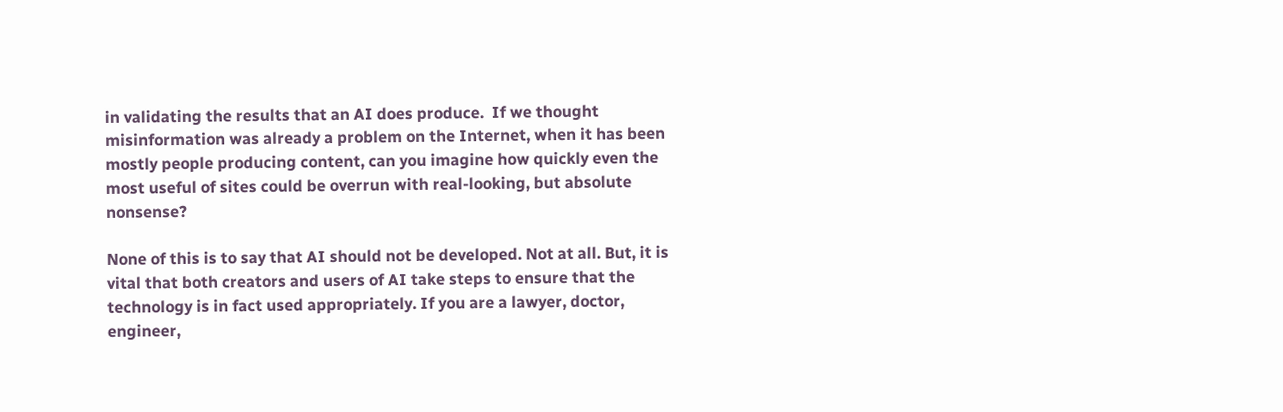in validating the results that an AI does produce.  If we thought misinformation was already a problem on the Internet, when it has been mostly people producing content, can you imagine how quickly even the most useful of sites could be overrun with real-looking, but absolute nonsense?

None of this is to say that AI should not be developed. Not at all. But, it is vital that both creators and users of AI take steps to ensure that the technology is in fact used appropriately. If you are a lawyer, doctor, engineer,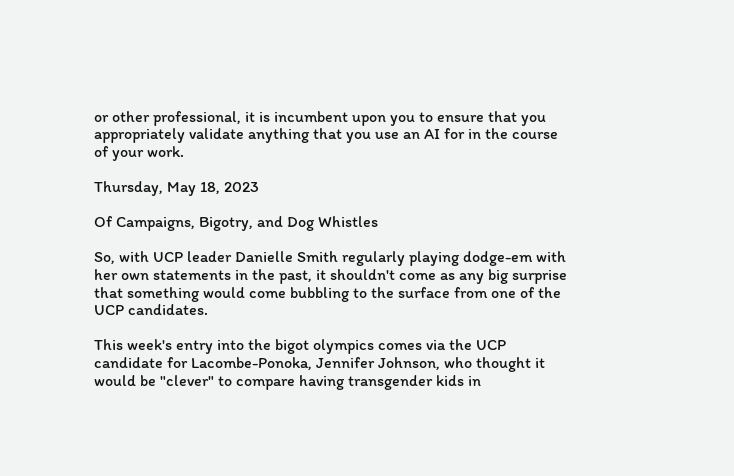or other professional, it is incumbent upon you to ensure that you appropriately validate anything that you use an AI for in the course of your work.

Thursday, May 18, 2023

Of Campaigns, Bigotry, and Dog Whistles

So, with UCP leader Danielle Smith regularly playing dodge-em with her own statements in the past, it shouldn't come as any big surprise that something would come bubbling to the surface from one of the UCP candidates.

This week's entry into the bigot olympics comes via the UCP candidate for Lacombe-Ponoka, Jennifer Johnson, who thought it would be "clever" to compare having transgender kids in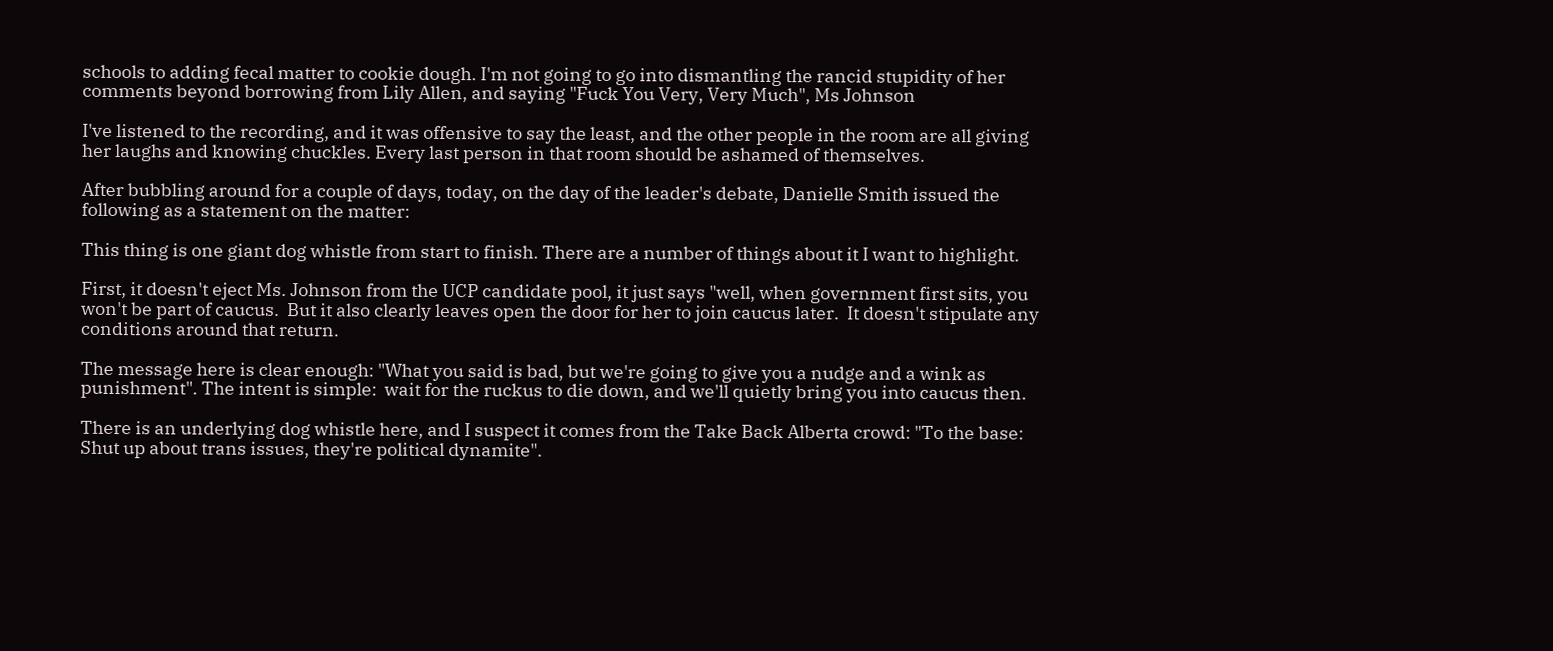schools to adding fecal matter to cookie dough. I'm not going to go into dismantling the rancid stupidity of her comments beyond borrowing from Lily Allen, and saying "Fuck You Very, Very Much", Ms Johnson

I've listened to the recording, and it was offensive to say the least, and the other people in the room are all giving her laughs and knowing chuckles. Every last person in that room should be ashamed of themselves.

After bubbling around for a couple of days, today, on the day of the leader's debate, Danielle Smith issued the following as a statement on the matter:

This thing is one giant dog whistle from start to finish. There are a number of things about it I want to highlight.

First, it doesn't eject Ms. Johnson from the UCP candidate pool, it just says "well, when government first sits, you won't be part of caucus.  But it also clearly leaves open the door for her to join caucus later.  It doesn't stipulate any conditions around that return.

The message here is clear enough: "What you said is bad, but we're going to give you a nudge and a wink as punishment". The intent is simple:  wait for the ruckus to die down, and we'll quietly bring you into caucus then.

There is an underlying dog whistle here, and I suspect it comes from the Take Back Alberta crowd: "To the base:  Shut up about trans issues, they're political dynamite".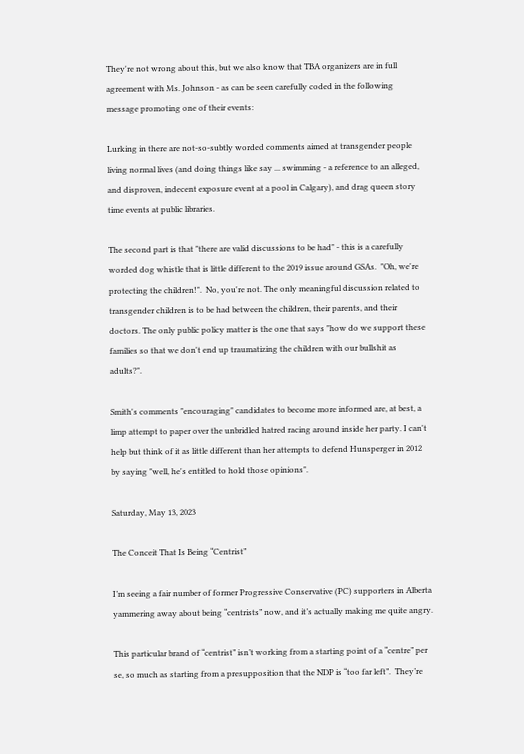They're not wrong about this, but we also know that TBA organizers are in full agreement with Ms. Johnson - as can be seen carefully coded in the following message promoting one of their events:

Lurking in there are not-so-subtly worded comments aimed at transgender people living normal lives (and doing things like say ... swimming - a reference to an alleged, and disproven, indecent exposure event at a pool in Calgary), and drag queen story time events at public libraries.

The second part is that "there are valid discussions to be had" - this is a carefully worded dog whistle that is little different to the 2019 issue around GSAs.  "Oh, we're protecting the children!".  No, you're not. The only meaningful discussion related to transgender children is to be had between the children, their parents, and their doctors. The only public policy matter is the one that says "how do we support these families so that we don't end up traumatizing the children with our bullshit as adults?".

Smith's comments "encouraging" candidates to become more informed are, at best, a limp attempt to paper over the unbridled hatred racing around inside her party. I can't help but think of it as little different than her attempts to defend Hunsperger in 2012 by saying "well, he's entitled to hold those opinions".

Saturday, May 13, 2023

The Conceit That Is Being “Centrist”

I’m seeing a fair number of former Progressive Conservative (PC) supporters in Alberta yammering away about being “centrists” now, and it’s actually making me quite angry.

This particular brand of “centrist” isn’t working from a starting point of a “centre” per se, so much as starting from a presupposition that the NDP is “too far left”.  They’re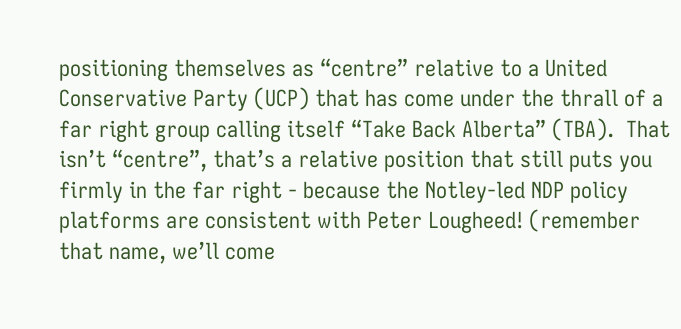positioning themselves as “centre” relative to a United Conservative Party (UCP) that has come under the thrall of a far right group calling itself “Take Back Alberta” (TBA).  That isn’t “centre”, that’s a relative position that still puts you firmly in the far right - because the Notley-led NDP policy platforms are consistent with Peter Lougheed! (remember that name, we’ll come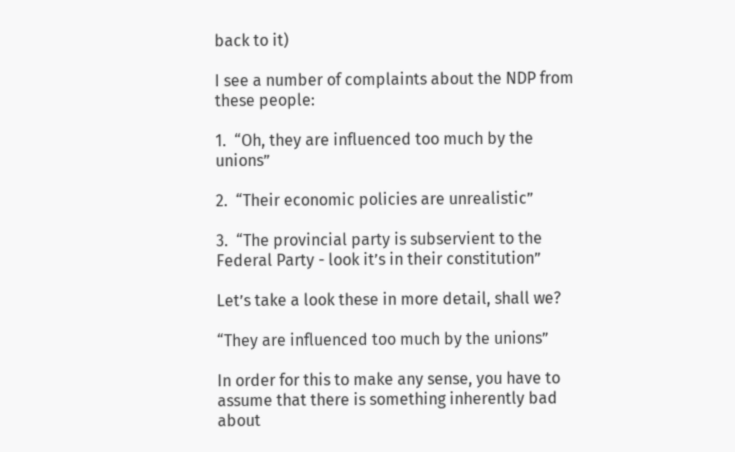back to it)

I see a number of complaints about the NDP from these people:

1.  “Oh, they are influenced too much by the unions”

2.  “Their economic policies are unrealistic”

3.  “The provincial party is subservient to the Federal Party - look it’s in their constitution”

Let’s take a look these in more detail, shall we?

“They are influenced too much by the unions”

In order for this to make any sense, you have to assume that there is something inherently bad about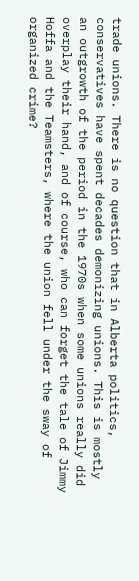trade unions. There is no question that in Alberta politics, conservatives have spent decades demonizing unions. This is mostly an outgrowth of the period in the 1970s when some unions really did overplay their hand, and of course, who can forget the tale of Jimmy Hoffa and the Teamsters, where the union fell under the sway of organized crime?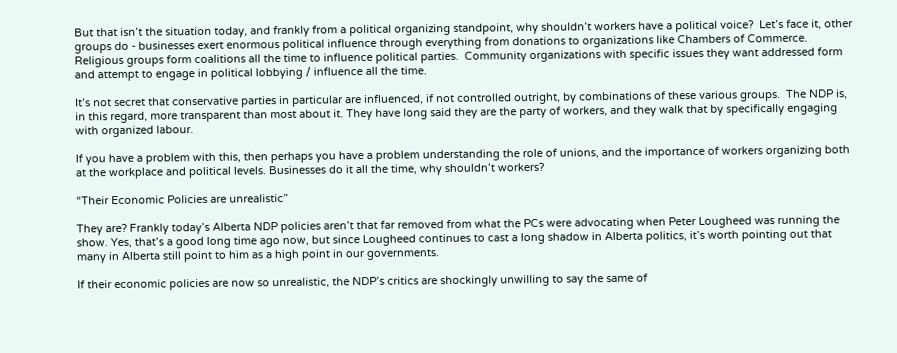But that isn’t the situation today, and frankly from a political organizing standpoint, why shouldn’t workers have a political voice?  Let’s face it, other groups do - businesses exert enormous political influence through everything from donations to organizations like Chambers of Commerce.  Religious groups form coalitions all the time to influence political parties.  Community organizations with specific issues they want addressed form and attempt to engage in political lobbying / influence all the time.

It’s not secret that conservative parties in particular are influenced, if not controlled outright, by combinations of these various groups.  The NDP is, in this regard, more transparent than most about it. They have long said they are the party of workers, and they walk that by specifically engaging with organized labour.

If you have a problem with this, then perhaps you have a problem understanding the role of unions, and the importance of workers organizing both at the workplace and political levels. Businesses do it all the time, why shouldn’t workers?

“Their Economic Policies are unrealistic”

They are? Frankly today’s Alberta NDP policies aren’t that far removed from what the PCs were advocating when Peter Lougheed was running the show. Yes, that’s a good long time ago now, but since Lougheed continues to cast a long shadow in Alberta politics, it’s worth pointing out that many in Alberta still point to him as a high point in our governments.

If their economic policies are now so unrealistic, the NDP’s critics are shockingly unwilling to say the same of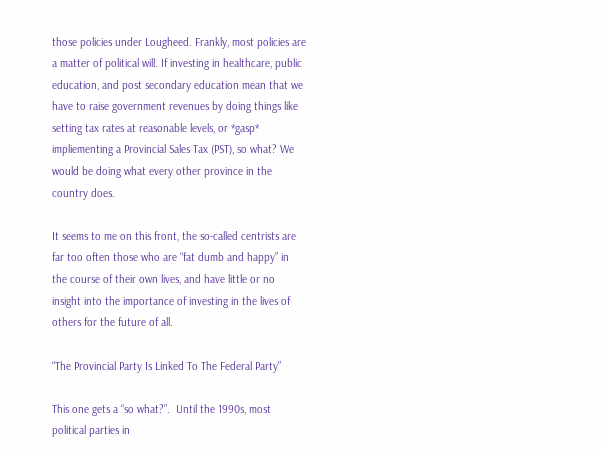those policies under Lougheed. Frankly, most policies are a matter of political will. If investing in healthcare, public education, and post secondary education mean that we have to raise government revenues by doing things like setting tax rates at reasonable levels, or *gasp* impliementing a Provincial Sales Tax (PST), so what? We would be doing what every other province in the country does.

It seems to me on this front, the so-called centrists are far too often those who are “fat dumb and happy” in the course of their own lives, and have little or no insight into the importance of investing in the lives of others for the future of all.

“The Provincial Party Is Linked To The Federal Party”

This one gets a “so what?”.  Until the 1990s, most political parties in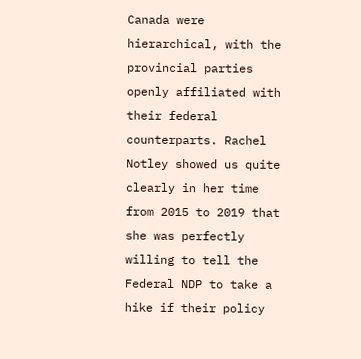Canada were hierarchical, with the provincial parties openly affiliated with their federal counterparts. Rachel Notley showed us quite clearly in her time from 2015 to 2019 that she was perfectly willing to tell the Federal NDP to take a hike if their policy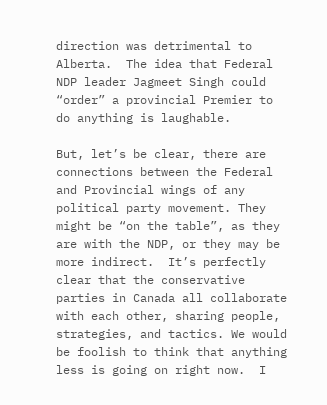direction was detrimental to Alberta.  The idea that Federal NDP leader Jagmeet Singh could “order” a provincial Premier to do anything is laughable.

But, let’s be clear, there are connections between the Federal and Provincial wings of any political party movement. They might be “on the table”, as they are with the NDP, or they may be more indirect.  It’s perfectly clear that the conservative parties in Canada all collaborate with each other, sharing people, strategies, and tactics. We would be foolish to think that anything less is going on right now.  I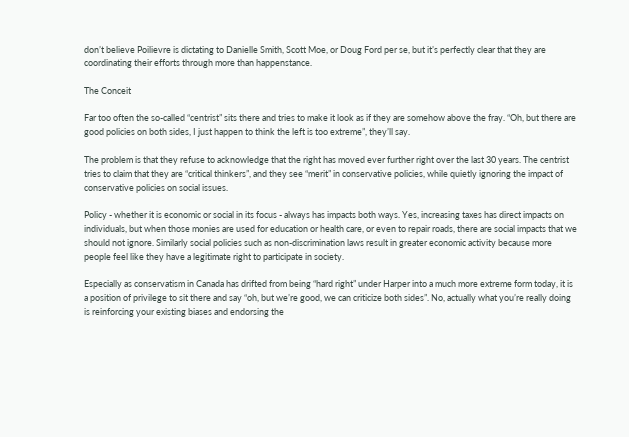don’t believe Poilievre is dictating to Danielle Smith, Scott Moe, or Doug Ford per se, but it’s perfectly clear that they are coordinating their efforts through more than happenstance.

The Conceit

Far too often the so-called “centrist” sits there and tries to make it look as if they are somehow above the fray. “Oh, but there are good policies on both sides, I just happen to think the left is too extreme”, they’ll say.

The problem is that they refuse to acknowledge that the right has moved ever further right over the last 30 years. The centrist tries to claim that they are “critical thinkers”, and they see “merit” in conservative policies, while quietly ignoring the impact of conservative policies on social issues.

Policy - whether it is economic or social in its focus - always has impacts both ways. Yes, increasing taxes has direct impacts on individuals, but when those monies are used for education or health care, or even to repair roads, there are social impacts that we should not ignore. Similarly social policies such as non-discrimination laws result in greater economic activity because more people feel like they have a legitimate right to participate in society.

Especially as conservatism in Canada has drifted from being “hard right” under Harper into a much more extreme form today, it is a position of privilege to sit there and say “oh, but we’re good, we can criticize both sides”. No, actually what you’re really doing is reinforcing your existing biases and endorsing the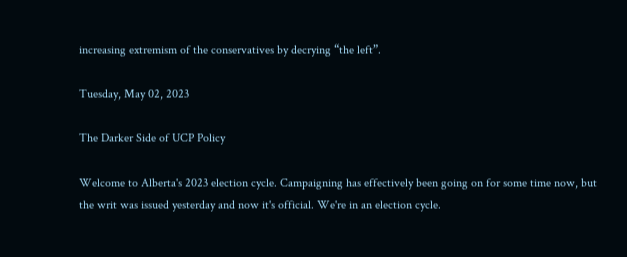increasing extremism of the conservatives by decrying “the left”.

Tuesday, May 02, 2023

The Darker Side of UCP Policy

Welcome to Alberta's 2023 election cycle. Campaigning has effectively been going on for some time now, but the writ was issued yesterday and now it's official. We're in an election cycle.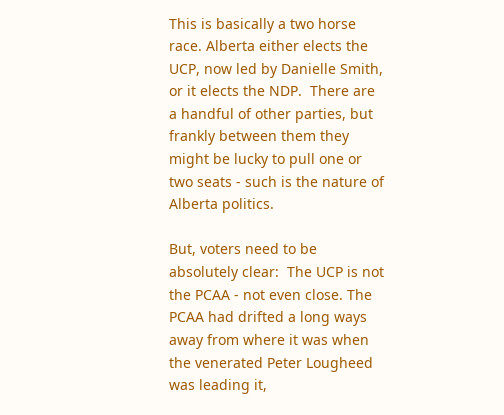This is basically a two horse race. Alberta either elects the UCP, now led by Danielle Smith, or it elects the NDP.  There are a handful of other parties, but frankly between them they might be lucky to pull one or two seats - such is the nature of Alberta politics.

But, voters need to be absolutely clear:  The UCP is not the PCAA - not even close. The PCAA had drifted a long ways away from where it was when the venerated Peter Lougheed was leading it,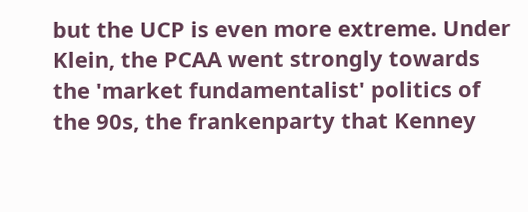but the UCP is even more extreme. Under Klein, the PCAA went strongly towards the 'market fundamentalist' politics of the 90s, the frankenparty that Kenney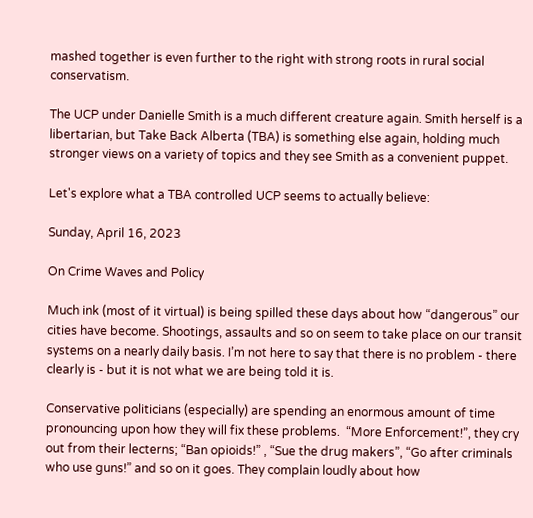mashed together is even further to the right with strong roots in rural social conservatism.

The UCP under Danielle Smith is a much different creature again. Smith herself is a libertarian, but Take Back Alberta (TBA) is something else again, holding much stronger views on a variety of topics and they see Smith as a convenient puppet.

Let's explore what a TBA controlled UCP seems to actually believe:

Sunday, April 16, 2023

On Crime Waves and Policy

Much ink (most of it virtual) is being spilled these days about how “dangerous” our cities have become. Shootings, assaults and so on seem to take place on our transit systems on a nearly daily basis. I’m not here to say that there is no problem - there clearly is - but it is not what we are being told it is.

Conservative politicians (especially) are spending an enormous amount of time pronouncing upon how they will fix these problems.  “More Enforcement!”, they cry out from their lecterns; “Ban opioids!” , “Sue the drug makers”, “Go after criminals who use guns!” and so on it goes. They complain loudly about how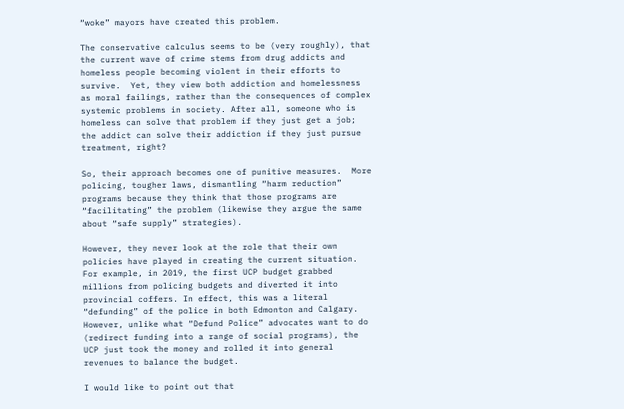“woke” mayors have created this problem.

The conservative calculus seems to be (very roughly), that the current wave of crime stems from drug addicts and homeless people becoming violent in their efforts to survive.  Yet, they view both addiction and homelessness as moral failings, rather than the consequences of complex systemic problems in society. After all, someone who is homeless can solve that problem if they just get a job; the addict can solve their addiction if they just pursue treatment, right?

So, their approach becomes one of punitive measures.  More policing, tougher laws, dismantling “harm reduction” programs because they think that those programs are “facilitating” the problem (likewise they argue the same about “safe supply” strategies).

However, they never look at the role that their own policies have played in creating the current situation. For example, in 2019, the first UCP budget grabbed millions from policing budgets and diverted it into provincial coffers. In effect, this was a literal “defunding” of the police in both Edmonton and Calgary. However, unlike what “Defund Police” advocates want to do (redirect funding into a range of social programs), the UCP just took the money and rolled it into general revenues to balance the budget.

I would like to point out that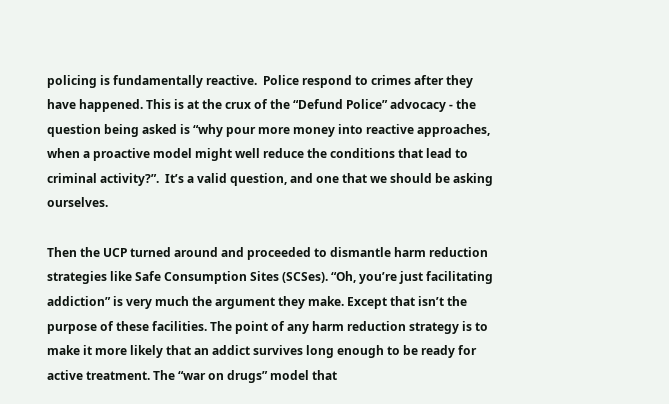policing is fundamentally reactive.  Police respond to crimes after they have happened. This is at the crux of the “Defund Police” advocacy - the question being asked is “why pour more money into reactive approaches, when a proactive model might well reduce the conditions that lead to criminal activity?”.  It’s a valid question, and one that we should be asking ourselves.

Then the UCP turned around and proceeded to dismantle harm reduction strategies like Safe Consumption Sites (SCSes). “Oh, you’re just facilitating addiction” is very much the argument they make. Except that isn’t the purpose of these facilities. The point of any harm reduction strategy is to make it more likely that an addict survives long enough to be ready for active treatment. The “war on drugs” model that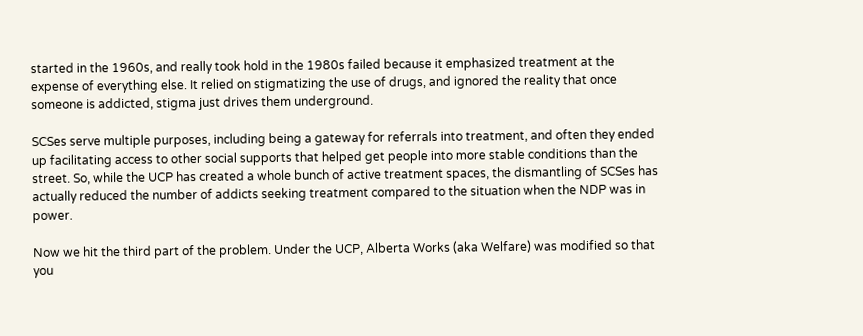started in the 1960s, and really took hold in the 1980s failed because it emphasized treatment at the expense of everything else. It relied on stigmatizing the use of drugs, and ignored the reality that once someone is addicted, stigma just drives them underground.

SCSes serve multiple purposes, including being a gateway for referrals into treatment, and often they ended up facilitating access to other social supports that helped get people into more stable conditions than the street. So, while the UCP has created a whole bunch of active treatment spaces, the dismantling of SCSes has actually reduced the number of addicts seeking treatment compared to the situation when the NDP was in power.

Now we hit the third part of the problem. Under the UCP, Alberta Works (aka Welfare) was modified so that you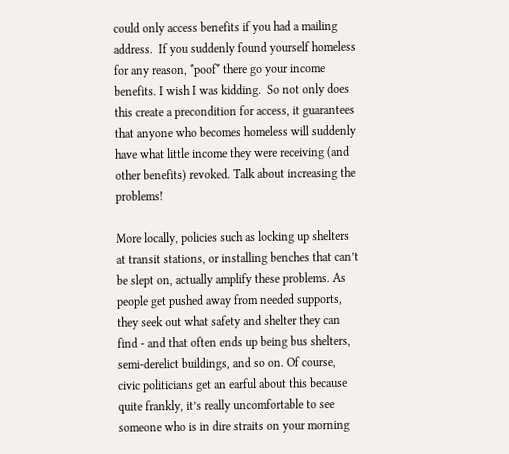could only access benefits if you had a mailing address.  If you suddenly found yourself homeless for any reason, *poof* there go your income benefits. I wish I was kidding.  So not only does this create a precondition for access, it guarantees that anyone who becomes homeless will suddenly have what little income they were receiving (and other benefits) revoked. Talk about increasing the problems!

More locally, policies such as locking up shelters at transit stations, or installing benches that can’t be slept on, actually amplify these problems. As people get pushed away from needed supports, they seek out what safety and shelter they can find - and that often ends up being bus shelters, semi-derelict buildings, and so on. Of course, civic politicians get an earful about this because quite frankly, it’s really uncomfortable to see someone who is in dire straits on your morning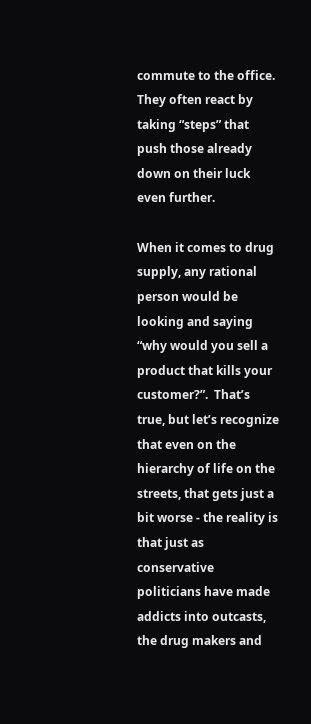commute to the office. They often react by taking “steps” that push those already down on their luck even further.

When it comes to drug supply, any rational person would be looking and saying “why would you sell a product that kills your customer?”.  That’s true, but let’s recognize that even on the hierarchy of life on the streets, that gets just a bit worse - the reality is that just as conservative politicians have made addicts into outcasts, the drug makers and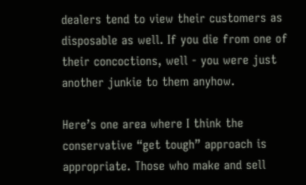dealers tend to view their customers as disposable as well. If you die from one of their concoctions, well - you were just another junkie to them anyhow.

Here’s one area where I think the conservative “get tough” approach is appropriate. Those who make and sell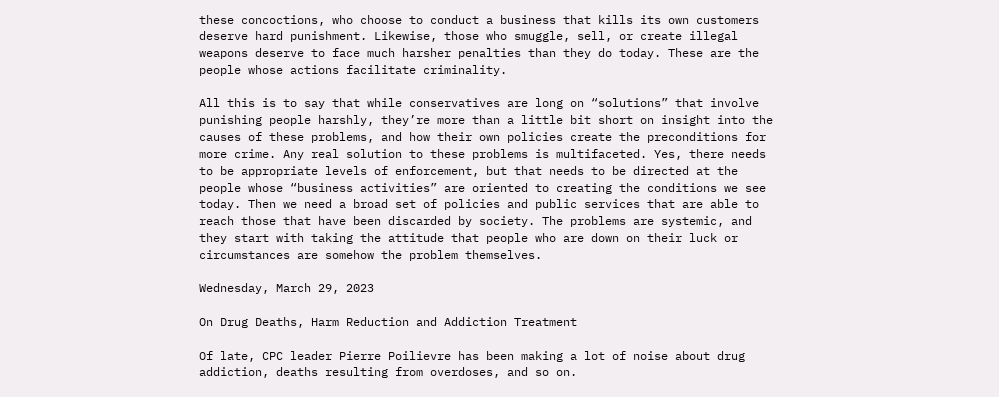these concoctions, who choose to conduct a business that kills its own customers deserve hard punishment. Likewise, those who smuggle, sell, or create illegal weapons deserve to face much harsher penalties than they do today. These are the people whose actions facilitate criminality.

All this is to say that while conservatives are long on “solutions” that involve punishing people harshly, they’re more than a little bit short on insight into the causes of these problems, and how their own policies create the preconditions for more crime. Any real solution to these problems is multifaceted. Yes, there needs to be appropriate levels of enforcement, but that needs to be directed at the people whose “business activities” are oriented to creating the conditions we see today. Then we need a broad set of policies and public services that are able to reach those that have been discarded by society. The problems are systemic, and they start with taking the attitude that people who are down on their luck or circumstances are somehow the problem themselves.

Wednesday, March 29, 2023

On Drug Deaths, Harm Reduction and Addiction Treatment

Of late, CPC leader Pierre Poilievre has been making a lot of noise about drug addiction, deaths resulting from overdoses, and so on.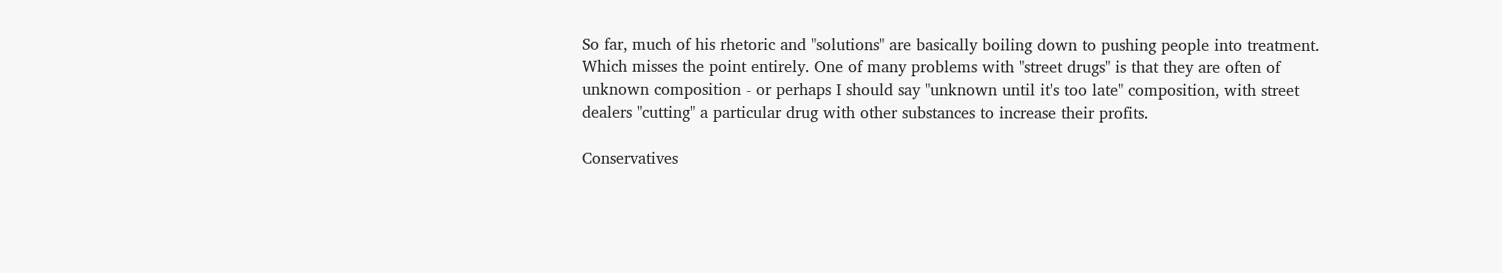So far, much of his rhetoric and "solutions" are basically boiling down to pushing people into treatment.  Which misses the point entirely. One of many problems with "street drugs" is that they are often of unknown composition - or perhaps I should say "unknown until it's too late" composition, with street dealers "cutting" a particular drug with other substances to increase their profits.

Conservatives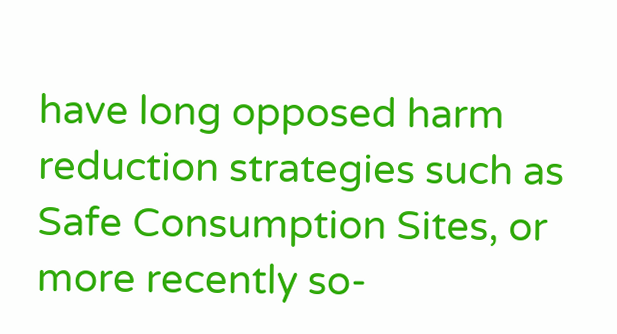have long opposed harm reduction strategies such as Safe Consumption Sites, or more recently so-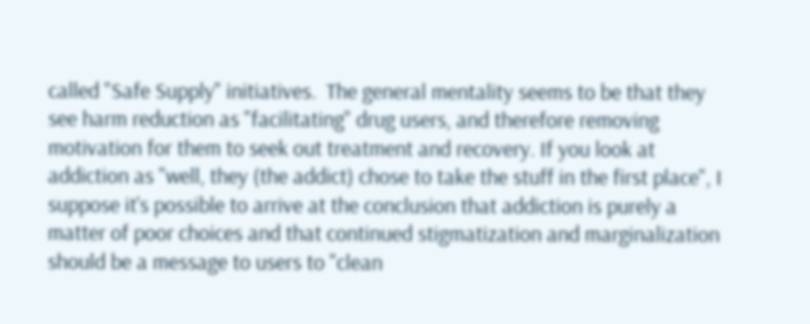called "Safe Supply" initiatives.  The general mentality seems to be that they see harm reduction as "facilitating" drug users, and therefore removing motivation for them to seek out treatment and recovery. If you look at addiction as "well, they (the addict) chose to take the stuff in the first place", I suppose it's possible to arrive at the conclusion that addiction is purely a matter of poor choices and that continued stigmatization and marginalization should be a message to users to "clean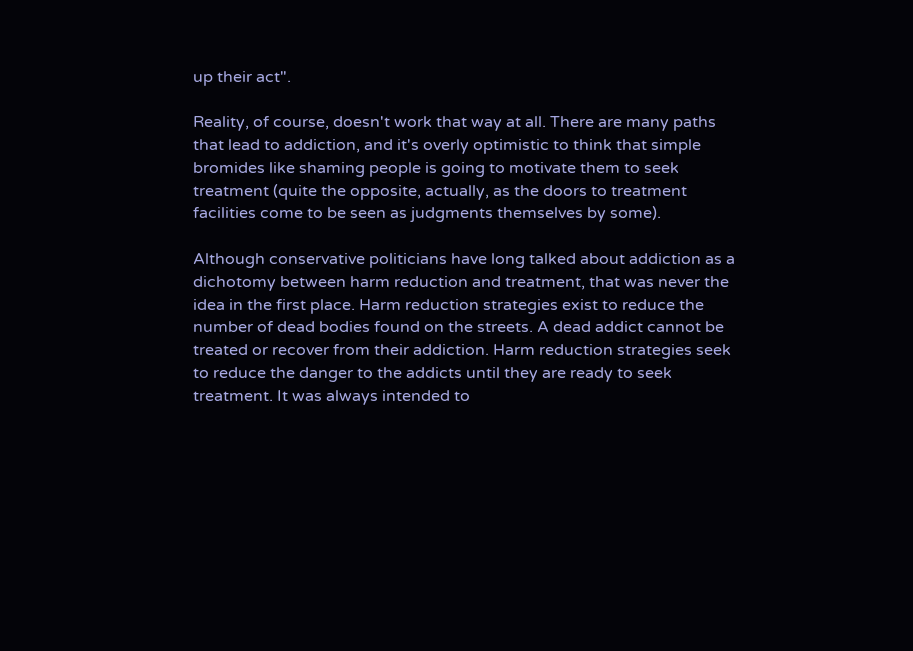up their act".

Reality, of course, doesn't work that way at all. There are many paths that lead to addiction, and it's overly optimistic to think that simple bromides like shaming people is going to motivate them to seek treatment (quite the opposite, actually, as the doors to treatment facilities come to be seen as judgments themselves by some).

Although conservative politicians have long talked about addiction as a dichotomy between harm reduction and treatment, that was never the idea in the first place. Harm reduction strategies exist to reduce the number of dead bodies found on the streets. A dead addict cannot be treated or recover from their addiction. Harm reduction strategies seek to reduce the danger to the addicts until they are ready to seek treatment. It was always intended to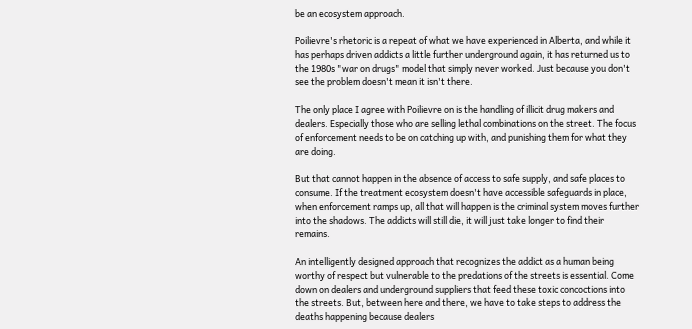be an ecosystem approach.

Poilievre's rhetoric is a repeat of what we have experienced in Alberta, and while it has perhaps driven addicts a little further underground again, it has returned us to the 1980s "war on drugs" model that simply never worked. Just because you don't see the problem doesn't mean it isn't there.

The only place I agree with Poilievre on is the handling of illicit drug makers and dealers. Especially those who are selling lethal combinations on the street. The focus of enforcement needs to be on catching up with, and punishing them for what they are doing.

But that cannot happen in the absence of access to safe supply, and safe places to consume. If the treatment ecosystem doesn't have accessible safeguards in place, when enforcement ramps up, all that will happen is the criminal system moves further into the shadows. The addicts will still die, it will just take longer to find their remains.

An intelligently designed approach that recognizes the addict as a human being worthy of respect but vulnerable to the predations of the streets is essential. Come down on dealers and underground suppliers that feed these toxic concoctions into the streets. But, between here and there, we have to take steps to address the deaths happening because dealers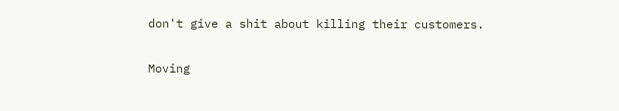don't give a shit about killing their customers.

Moving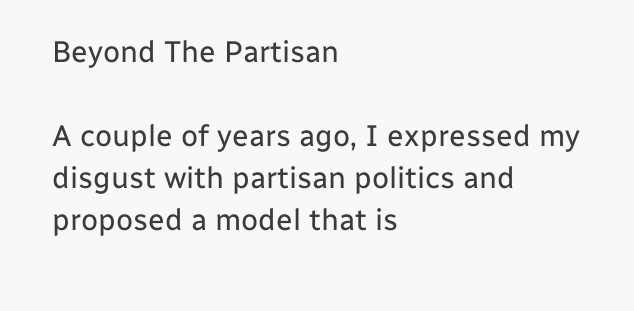Beyond The Partisan

A couple of years ago, I expressed my disgust with partisan politics and proposed a model that is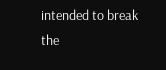intended to break the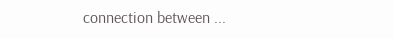connection between ...